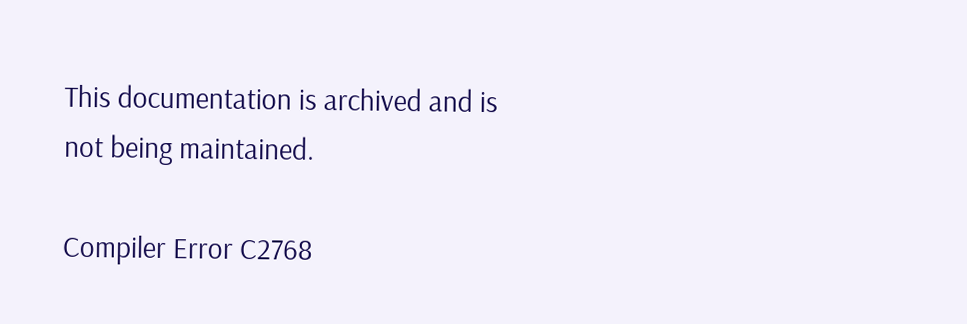This documentation is archived and is not being maintained.

Compiler Error C2768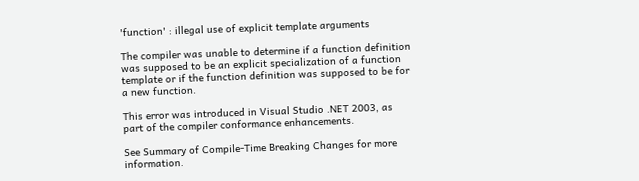'function' : illegal use of explicit template arguments

The compiler was unable to determine if a function definition was supposed to be an explicit specialization of a function template or if the function definition was supposed to be for a new function.

This error was introduced in Visual Studio .NET 2003, as part of the compiler conformance enhancements.

See Summary of Compile-Time Breaking Changes for more information.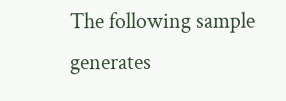The following sample generates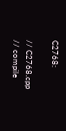C2768:

// C2768.cpp
// compile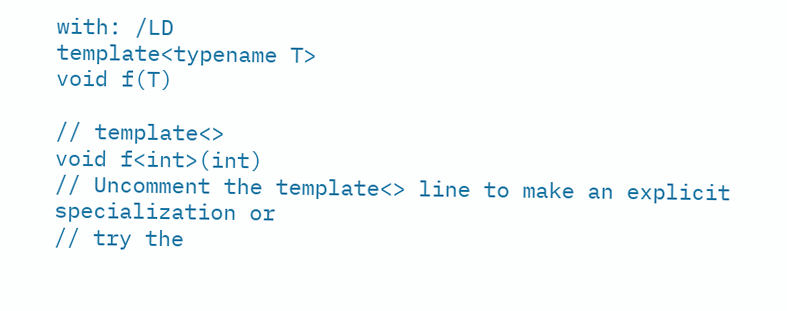with: /LD
template<typename T>
void f(T)

// template<>
void f<int>(int)
// Uncomment the template<> line to make an explicit specialization or
// try the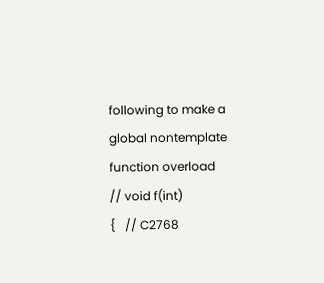following to make a global nontemplate function overload
// void f(int)
{   // C2768